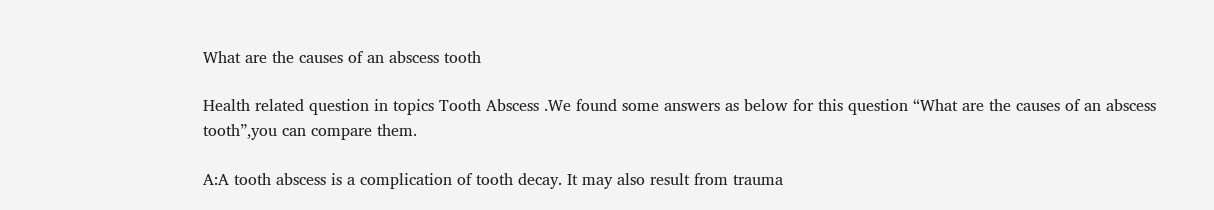What are the causes of an abscess tooth

Health related question in topics Tooth Abscess .We found some answers as below for this question “What are the causes of an abscess tooth”,you can compare them.

A:A tooth abscess is a complication of tooth decay. It may also result from trauma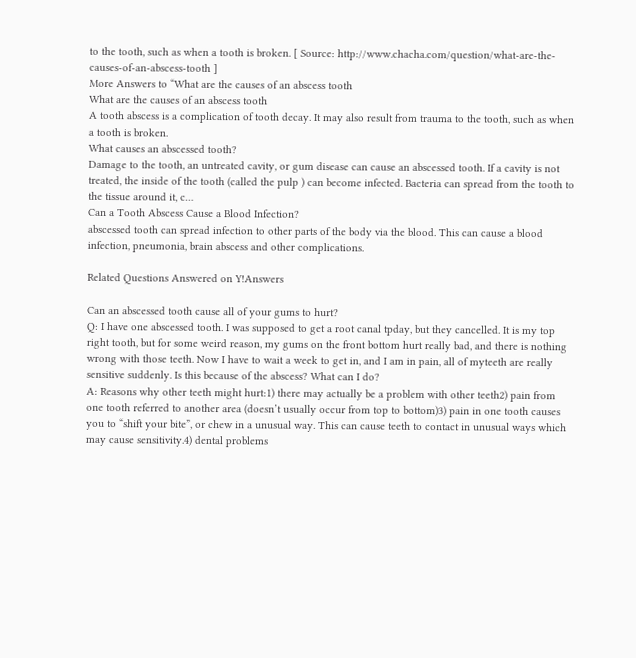to the tooth, such as when a tooth is broken. [ Source: http://www.chacha.com/question/what-are-the-causes-of-an-abscess-tooth ]
More Answers to “What are the causes of an abscess tooth
What are the causes of an abscess tooth
A tooth abscess is a complication of tooth decay. It may also result from trauma to the tooth, such as when a tooth is broken.
What causes an abscessed tooth?
Damage to the tooth, an untreated cavity, or gum disease can cause an abscessed tooth. If a cavity is not treated, the inside of the tooth (called the pulp ) can become infected. Bacteria can spread from the tooth to the tissue around it, c…
Can a Tooth Abscess Cause a Blood Infection?
abscessed tooth can spread infection to other parts of the body via the blood. This can cause a blood infection, pneumonia, brain abscess and other complications.

Related Questions Answered on Y!Answers

Can an abscessed tooth cause all of your gums to hurt?
Q: I have one abscessed tooth. I was supposed to get a root canal tpday, but they cancelled. It is my top right tooth, but for some weird reason, my gums on the front bottom hurt really bad, and there is nothing wrong with those teeth. Now I have to wait a week to get in, and I am in pain, all of myteeth are really sensitive suddenly. Is this because of the abscess? What can I do?
A: Reasons why other teeth might hurt:1) there may actually be a problem with other teeth2) pain from one tooth referred to another area (doesn’t usually occur from top to bottom)3) pain in one tooth causes you to “shift your bite”, or chew in a unusual way. This can cause teeth to contact in unusual ways which may cause sensitivity.4) dental problems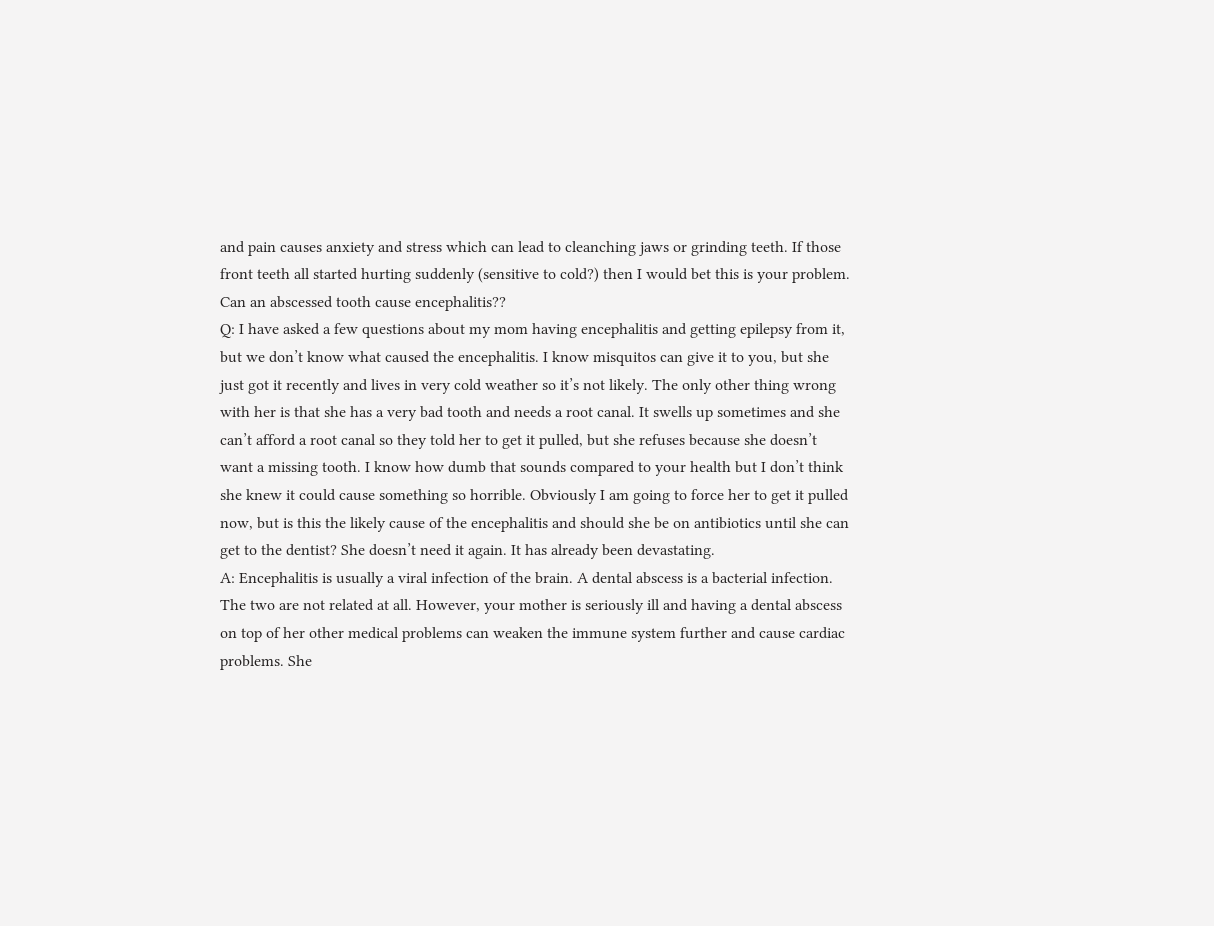and pain causes anxiety and stress which can lead to cleanching jaws or grinding teeth. If those front teeth all started hurting suddenly (sensitive to cold?) then I would bet this is your problem.
Can an abscessed tooth cause encephalitis??
Q: I have asked a few questions about my mom having encephalitis and getting epilepsy from it, but we don’t know what caused the encephalitis. I know misquitos can give it to you, but she just got it recently and lives in very cold weather so it’s not likely. The only other thing wrong with her is that she has a very bad tooth and needs a root canal. It swells up sometimes and she can’t afford a root canal so they told her to get it pulled, but she refuses because she doesn’t want a missing tooth. I know how dumb that sounds compared to your health but I don’t think she knew it could cause something so horrible. Obviously I am going to force her to get it pulled now, but is this the likely cause of the encephalitis and should she be on antibiotics until she can get to the dentist? She doesn’t need it again. It has already been devastating.
A: Encephalitis is usually a viral infection of the brain. A dental abscess is a bacterial infection. The two are not related at all. However, your mother is seriously ill and having a dental abscess on top of her other medical problems can weaken the immune system further and cause cardiac problems. She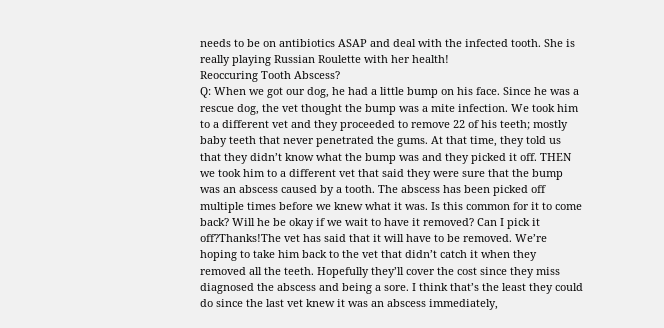needs to be on antibiotics ASAP and deal with the infected tooth. She is really playing Russian Roulette with her health!
Reoccuring Tooth Abscess?
Q: When we got our dog, he had a little bump on his face. Since he was a rescue dog, the vet thought the bump was a mite infection. We took him to a different vet and they proceeded to remove 22 of his teeth; mostly baby teeth that never penetrated the gums. At that time, they told us that they didn’t know what the bump was and they picked it off. THEN we took him to a different vet that said they were sure that the bump was an abscess caused by a tooth. The abscess has been picked off multiple times before we knew what it was. Is this common for it to come back? Will he be okay if we wait to have it removed? Can I pick it off?Thanks!The vet has said that it will have to be removed. We’re hoping to take him back to the vet that didn’t catch it when they removed all the teeth. Hopefully they’ll cover the cost since they miss diagnosed the abscess and being a sore. I think that’s the least they could do since the last vet knew it was an abscess immediately,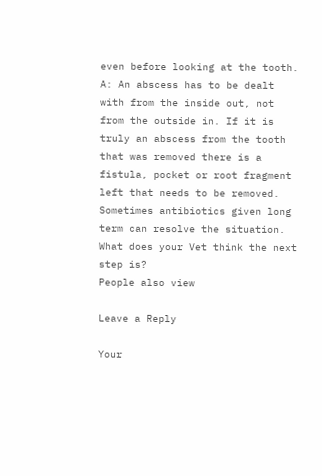even before looking at the tooth.
A: An abscess has to be dealt with from the inside out, not from the outside in. If it is truly an abscess from the tooth that was removed there is a fistula, pocket or root fragment left that needs to be removed. Sometimes antibiotics given long term can resolve the situation. What does your Vet think the next step is?
People also view

Leave a Reply

Your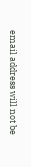email address will not be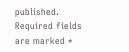published. Required fields are marked *